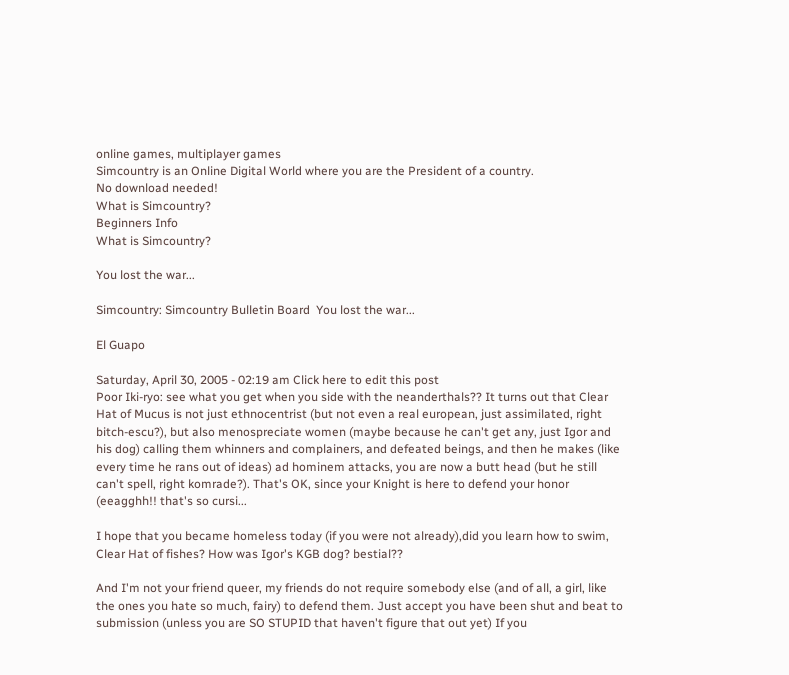online games, multiplayer games
Simcountry is an Online Digital World where you are the President of a country.
No download needed!
What is Simcountry?
Beginners Info
What is Simcountry?

You lost the war...

Simcountry: Simcountry Bulletin Board  You lost the war...

El Guapo

Saturday, April 30, 2005 - 02:19 am Click here to edit this post
Poor Iki-ryo: see what you get when you side with the neanderthals?? It turns out that Clear Hat of Mucus is not just ethnocentrist (but not even a real european, just assimilated, right bitch-escu?), but also menospreciate women (maybe because he can't get any, just Igor and his dog) calling them whinners and complainers, and defeated beings, and then he makes (like every time he rans out of ideas) ad hominem attacks, you are now a butt head (but he still can't spell, right komrade?). That's OK, since your Knight is here to defend your honor (eeagghh!! that's so cursi...

I hope that you became homeless today (if you were not already),did you learn how to swim, Clear Hat of fishes? How was Igor's KGB dog? bestial??

And I'm not your friend queer, my friends do not require somebody else (and of all, a girl, like the ones you hate so much, fairy) to defend them. Just accept you have been shut and beat to submission (unless you are SO STUPID that haven't figure that out yet) If you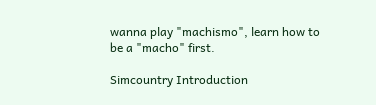wanna play "machismo", learn how to be a "macho" first.

Simcountry Introduction